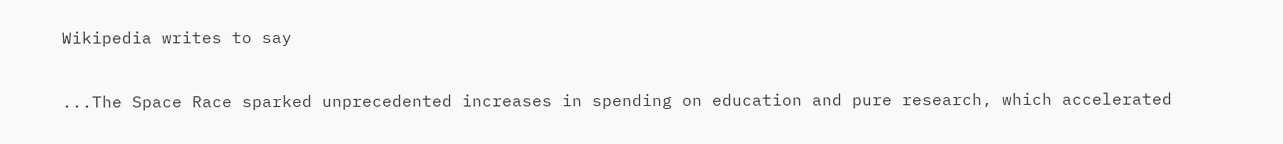Wikipedia writes to say

...The Space Race sparked unprecedented increases in spending on education and pure research, which accelerated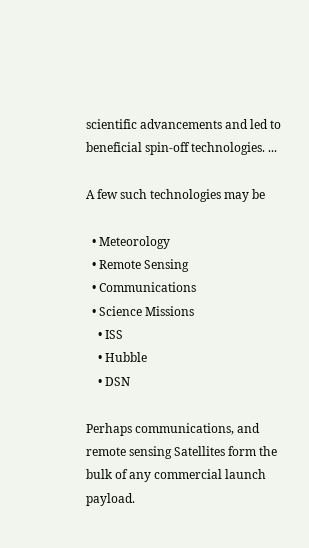scientific advancements and led to beneficial spin-off technologies. ...

A few such technologies may be

  • Meteorology
  • Remote Sensing
  • Communications
  • Science Missions
    • ISS
    • Hubble
    • DSN

Perhaps communications, and remote sensing Satellites form the bulk of any commercial launch payload.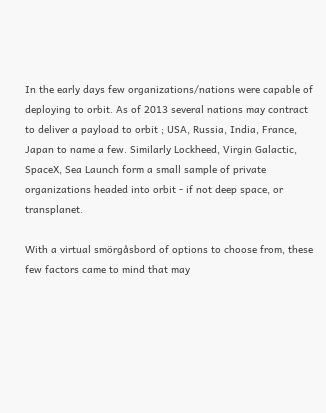In the early days few organizations/nations were capable of deploying to orbit. As of 2013 several nations may contract to deliver a payload to orbit ; USA, Russia, India, France, Japan to name a few. Similarly Lockheed, Virgin Galactic, SpaceX, Sea Launch form a small sample of private organizations headed into orbit - if not deep space, or transplanet.

With a virtual smörgåsbord of options to choose from, these few factors came to mind that may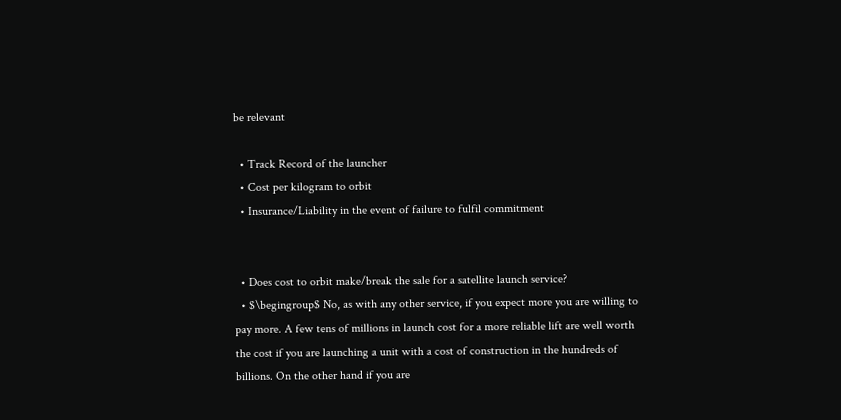be relevant

  • Track Record of the launcher
  • Cost per kilogram to orbit
  • Insurance/Liability in the event of failure to fulfil commitment


  • Does cost to orbit make/break the sale for a satellite launch service?
  • $\begingroup$ No, as with any other service, if you expect more you are willing to pay more. A few tens of millions in launch cost for a more reliable lift are well worth the cost if you are launching a unit with a cost of construction in the hundreds of billions. On the other hand if you are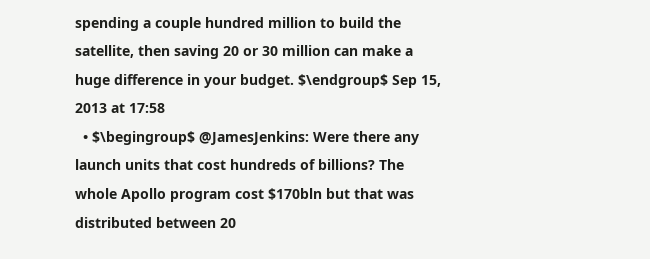spending a couple hundred million to build the satellite, then saving 20 or 30 million can make a huge difference in your budget. $\endgroup$ Sep 15, 2013 at 17:58
  • $\begingroup$ @JamesJenkins: Were there any launch units that cost hundreds of billions? The whole Apollo program cost $170bln but that was distributed between 20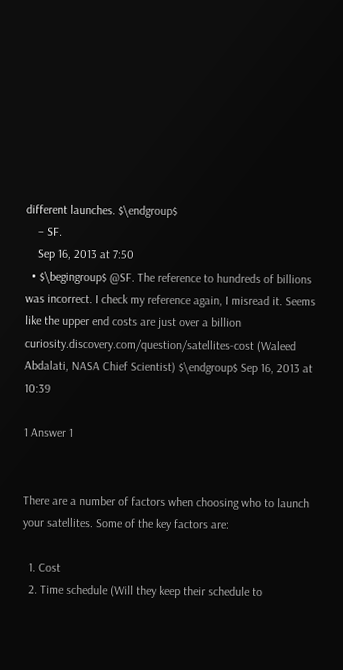different launches. $\endgroup$
    – SF.
    Sep 16, 2013 at 7:50
  • $\begingroup$ @SF. The reference to hundreds of billions was incorrect. I check my reference again, I misread it. Seems like the upper end costs are just over a billion curiosity.discovery.com/question/satellites-cost (Waleed Abdalati, NASA Chief Scientist) $\endgroup$ Sep 16, 2013 at 10:39

1 Answer 1


There are a number of factors when choosing who to launch your satellites. Some of the key factors are:

  1. Cost
  2. Time schedule (Will they keep their schedule to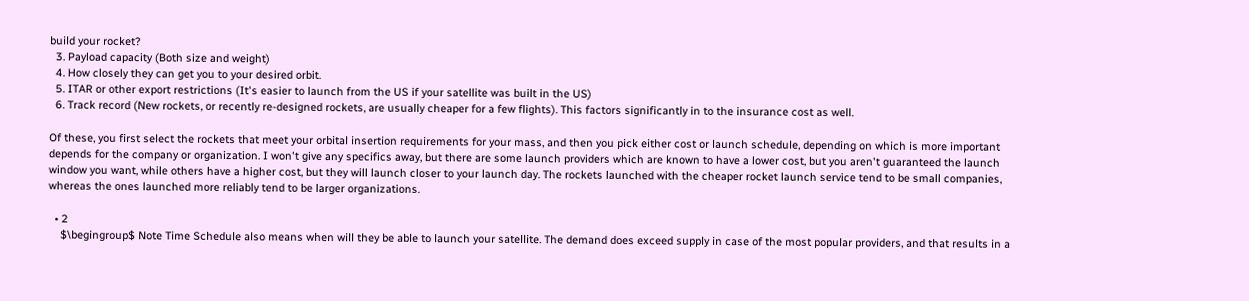build your rocket?
  3. Payload capacity (Both size and weight)
  4. How closely they can get you to your desired orbit.
  5. ITAR or other export restrictions (It's easier to launch from the US if your satellite was built in the US)
  6. Track record (New rockets, or recently re-designed rockets, are usually cheaper for a few flights). This factors significantly in to the insurance cost as well.

Of these, you first select the rockets that meet your orbital insertion requirements for your mass, and then you pick either cost or launch schedule, depending on which is more important depends for the company or organization. I won't give any specifics away, but there are some launch providers which are known to have a lower cost, but you aren't guaranteed the launch window you want, while others have a higher cost, but they will launch closer to your launch day. The rockets launched with the cheaper rocket launch service tend to be small companies, whereas the ones launched more reliably tend to be larger organizations.

  • 2
    $\begingroup$ Note Time Schedule also means when will they be able to launch your satellite. The demand does exceed supply in case of the most popular providers, and that results in a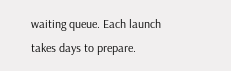waiting queue. Each launch takes days to prepare.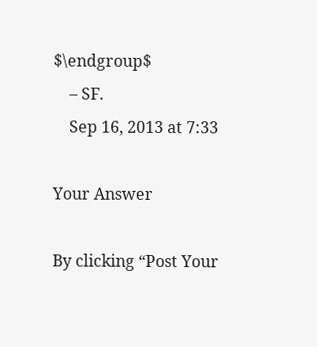$\endgroup$
    – SF.
    Sep 16, 2013 at 7:33

Your Answer

By clicking “Post Your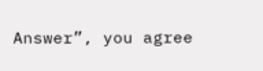Answer”, you agree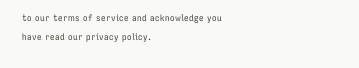to our terms of service and acknowledge you have read our privacy policy.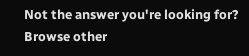Not the answer you're looking for? Browse other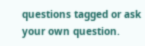questions tagged or ask your own question.